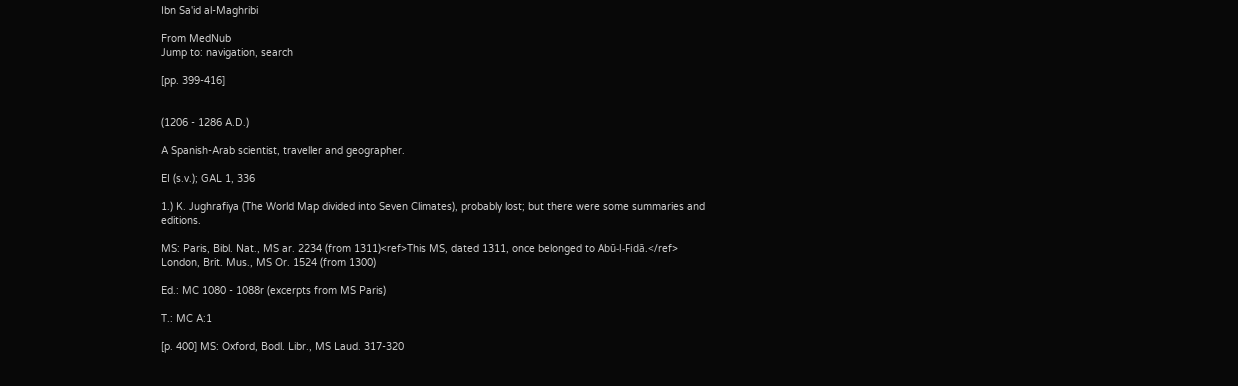Ibn Sa'id al-Maghribi

From MedNub
Jump to: navigation, search

[pp. 399-416]


(1206 - 1286 A.D.)

A Spanish-Arab scientist, traveller and geographer.

EI (s.v.); GAL 1, 336

1.) K. Jughrafiya (The World Map divided into Seven Climates), probably lost; but there were some summaries and editions.

MS: Paris, Bibl. Nat., MS ar. 2234 (from 1311)<ref>This MS, dated 1311, once belonged to Abū-l-Fidā.</ref> London, Brit. Mus., MS Or. 1524 (from 1300)

Ed.: MC 1080 - 1088r (excerpts from MS Paris)

T.: MC A:1

[p. 400] MS: Oxford, Bodl. Libr., MS Laud. 317-320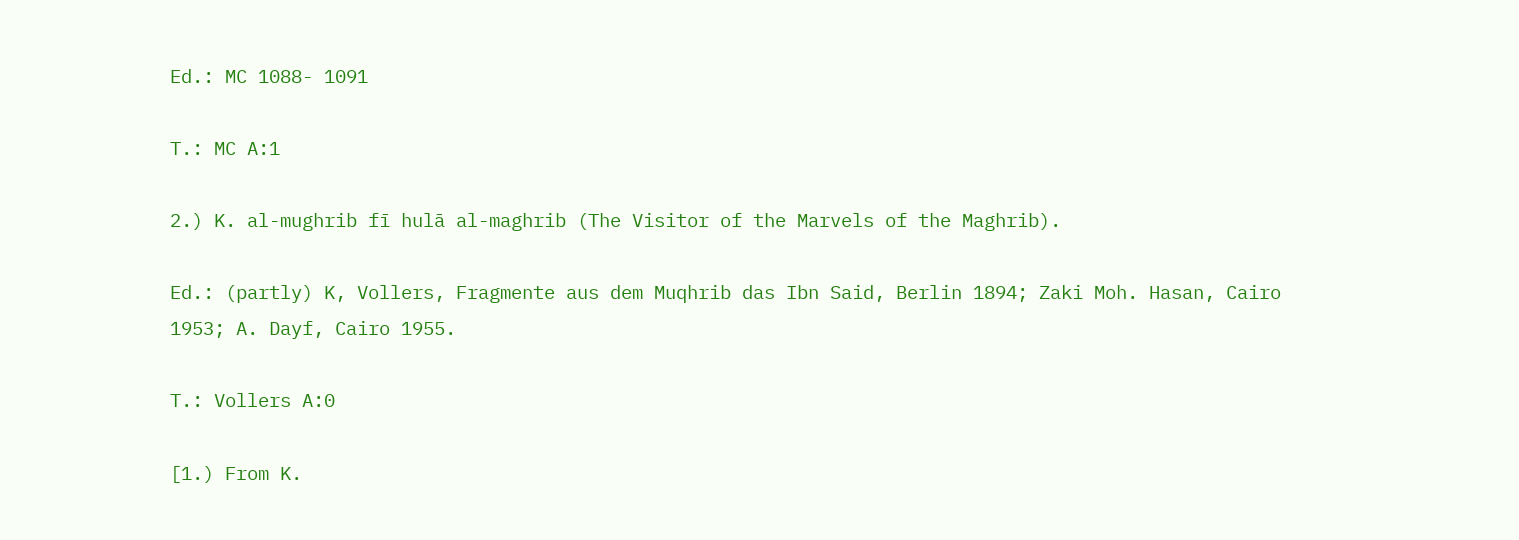Ed.: MC 1088- 1091

T.: MC A:1

2.) K. al-mughrib fī hulā al-maghrib (The Visitor of the Marvels of the Maghrib).

Ed.: (partly) K, Vollers, Fragmente aus dem Muqhrib das Ibn Said, Berlin 1894; Zaki Moh. Hasan, Cairo 1953; A. Dayf, Cairo 1955.

T.: Vollers A:0

[1.) From K.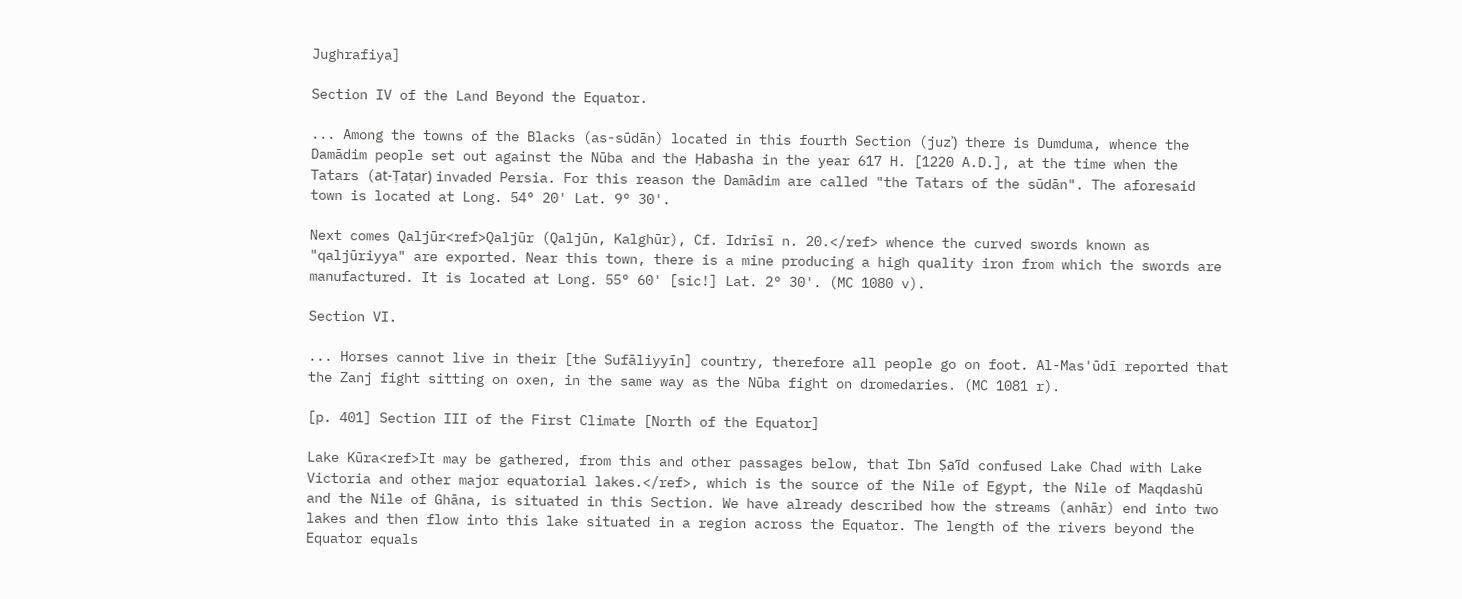Jughrafiya]

Section IV of the Land Beyond the Equator.

... Among the towns of the Blacks (as-sūdān) located in this fourth Section (juzʾ) there is Dumduma, whence the Damādim people set out against the Nūba and the Ḥabasha in the year 617 H. [1220 A.D.], at the time when the Tatars (at-Ṭaṭar) invaded Persia. For this reason the Damādim are called "the Tatars of the sūdān". The aforesaid town is located at Long. 54° 20' Lat. 9° 30'.

Next comes Qaljūr<ref>Qaljūr (Qaljūn, Kalghūr), Cf. Idrīsī n. 20.</ref> whence the curved swords known as "qaljūriyya" are exported. Near this town, there is a mine producing a high quality iron from which the swords are manufactured. It is located at Long. 55° 60' [sic!] Lat. 2° 30'. (MC 1080 v).

Section VI.

... Horses cannot live in their [the Sufāliyyīn] country, therefore all people go on foot. Al-Mas'ūdī reported that the Zanj fight sitting on oxen, in the same way as the Nūba fight on dromedaries. (MC 1081 r).

[p. 401] Section III of the First Climate [North of the Equator]

Lake Kūra<ref>It may be gathered, from this and other passages below, that Ibn Ṣa’īd confused Lake Chad with Lake Victoria and other major equatorial lakes.</ref>, which is the source of the Nile of Egypt, the Nile of Maqdashū and the Nile of Ghāna, is situated in this Section. We have already described how the streams (anhār) end into two lakes and then flow into this lake situated in a region across the Equator. The length of the rivers beyond the Equator equals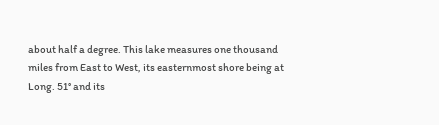about half a degree. This lake measures one thousand miles from East to West, its easternmost shore being at Long. 51° and its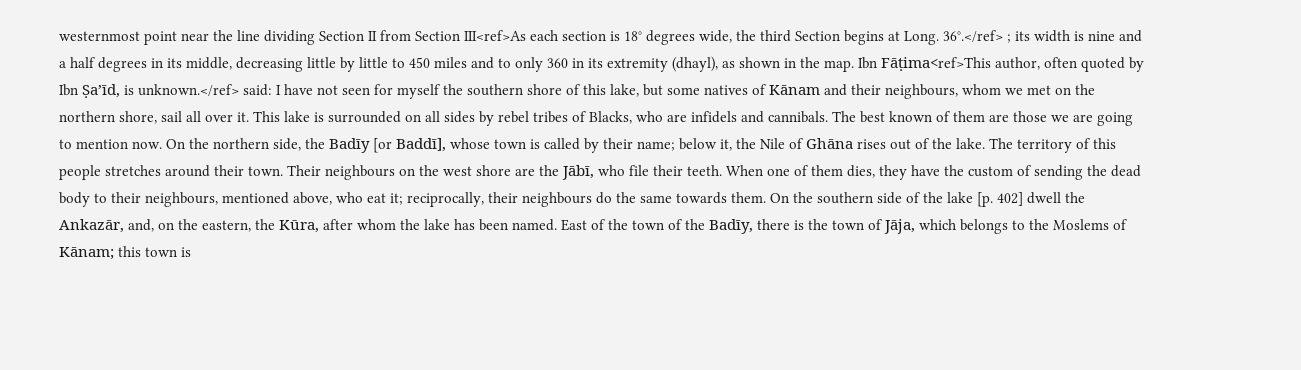westernmost point near the line dividing Section II from Section III<ref>As each section is 18° degrees wide, the third Section begins at Long. 36°.</ref> ; its width is nine and a half degrees in its middle, decreasing little by little to 450 miles and to only 360 in its extremity (dhayl), as shown in the map. Ibn Fāṭima<ref>This author, often quoted by Ibn Ṣa’īd, is unknown.</ref> said: I have not seen for myself the southern shore of this lake, but some natives of Kānam and their neighbours, whom we met on the northern shore, sail all over it. This lake is surrounded on all sides by rebel tribes of Blacks, who are infidels and cannibals. The best known of them are those we are going to mention now. On the northern side, the Badīy [or Baddī], whose town is called by their name; below it, the Nile of Ghāna rises out of the lake. The territory of this people stretches around their town. Their neighbours on the west shore are the Jābī, who file their teeth. When one of them dies, they have the custom of sending the dead body to their neighbours, mentioned above, who eat it; reciprocally, their neighbours do the same towards them. On the southern side of the lake [p. 402] dwell the Ankazār, and, on the eastern, the Kūra, after whom the lake has been named. East of the town of the Badīy, there is the town of Jāja, which belongs to the Moslems of Kānam; this town is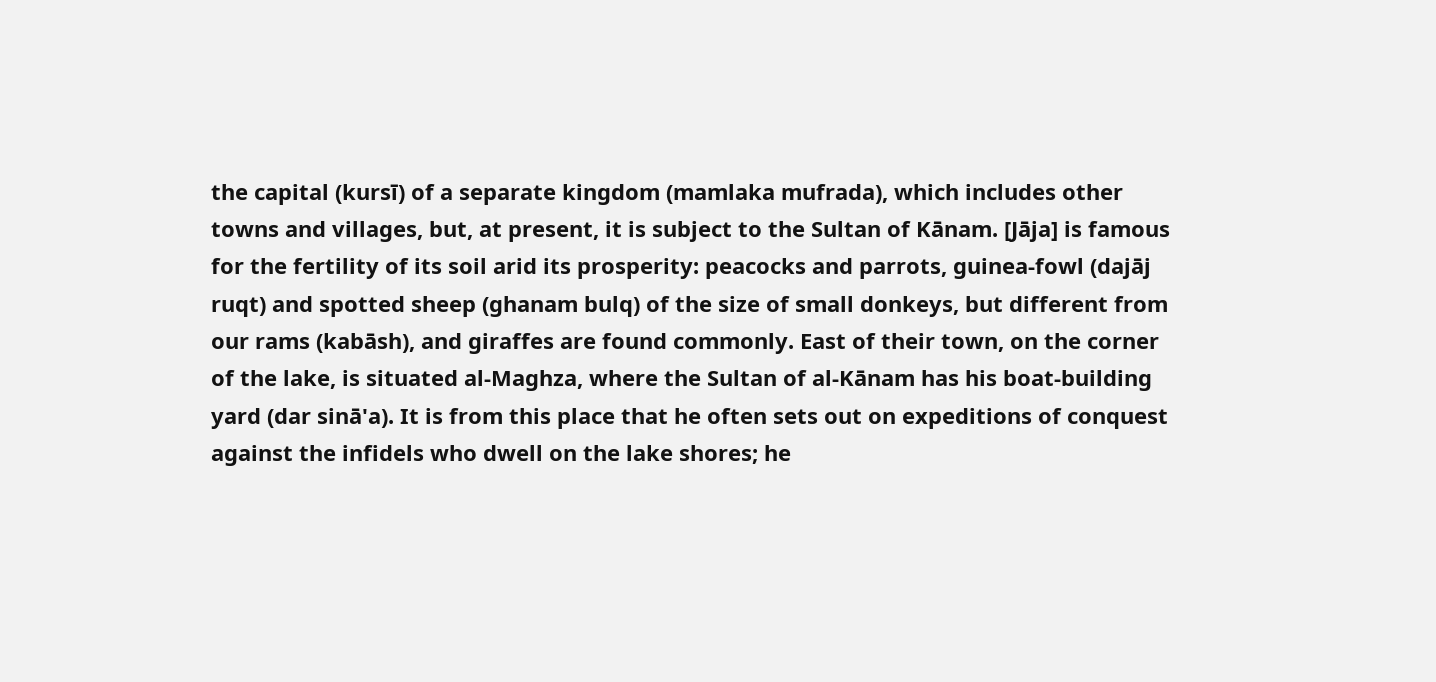the capital (kursī) of a separate kingdom (mamlaka mufrada), which includes other towns and villages, but, at present, it is subject to the Sultan of Kānam. [Jāja] is famous for the fertility of its soil arid its prosperity: peacocks and parrots, guinea-fowl (dajāj ruqt) and spotted sheep (ghanam bulq) of the size of small donkeys, but different from our rams (kabāsh), and giraffes are found commonly. East of their town, on the corner of the lake, is situated al-Maghza, where the Sultan of al-Kānam has his boat-building yard (dar sinā'a). It is from this place that he often sets out on expeditions of conquest against the infidels who dwell on the lake shores; he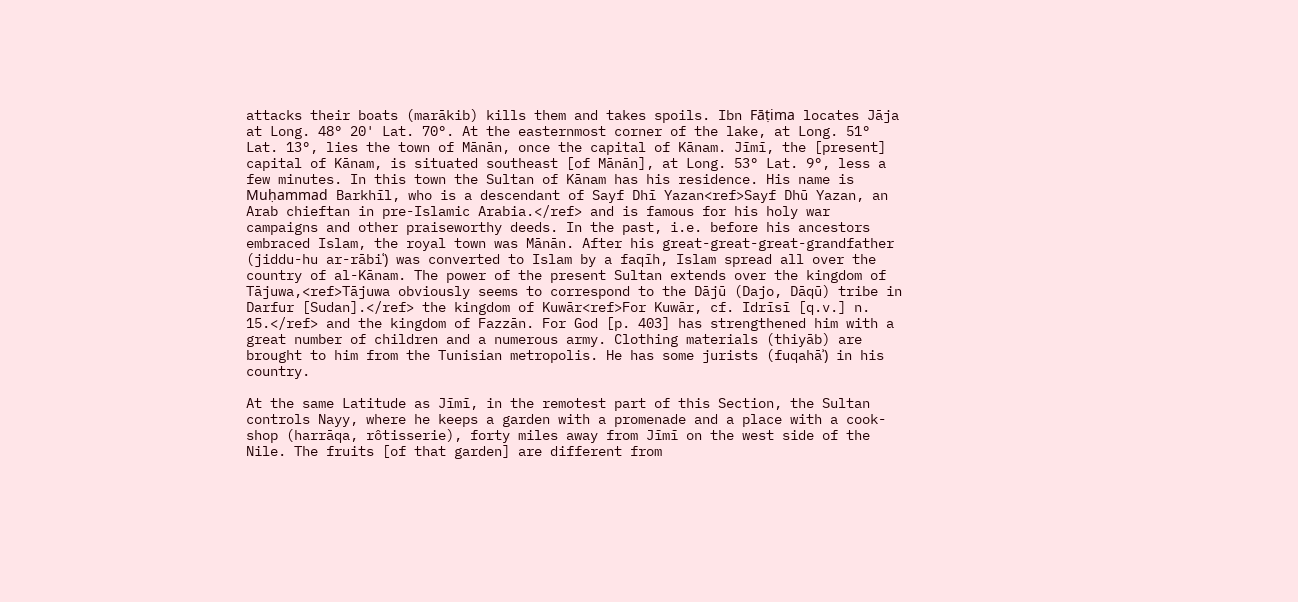attacks their boats (marākib) kills them and takes spoils. Ibn Fāṭima locates Jāja at Long. 48° 20' Lat. 70°. At the easternmost corner of the lake, at Long. 51° Lat. 13°, lies the town of Mānān, once the capital of Kānam. Jīmī, the [present] capital of Kānam, is situated southeast [of Mānān], at Long. 53° Lat. 9°, less a few minutes. In this town the Sultan of Kānam has his residence. His name is Muḥammad Barkhīl, who is a descendant of Sayf Dhī Yazan<ref>Sayf Dhū Yazan, an Arab chieftan in pre-Islamic Arabia.</ref> and is famous for his holy war campaigns and other praiseworthy deeds. In the past, i.e. before his ancestors embraced Islam, the royal town was Mānān. After his great-great-great-grandfather (jiddu-hu ar-rābiʿ) was converted to Islam by a faqīh, Islam spread all over the country of al-Kānam. The power of the present Sultan extends over the kingdom of Tājuwa,<ref>Tājuwa obviously seems to correspond to the Dājū (Dajo, Dāqū) tribe in Darfur [Sudan].</ref> the kingdom of Kuwār<ref>For Kuwār, cf. Idrīsī [q.v.] n. 15.</ref> and the kingdom of Fazzān. For God [p. 403] has strengthened him with a great number of children and a numerous army. Clothing materials (thiyāb) are brought to him from the Tunisian metropolis. He has some jurists (fuqahāʾ) in his country.

At the same Latitude as Jīmī, in the remotest part of this Section, the Sultan controls Nayy, where he keeps a garden with a promenade and a place with a cook-shop (harrāqa, rôtisserie), forty miles away from Jīmī on the west side of the Nile. The fruits [of that garden] are different from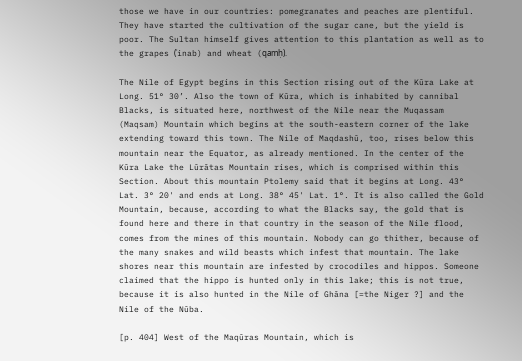those we have in our countries: pomegranates and peaches are plentiful. They have started the cultivation of the sugar cane, but the yield is poor. The Sultan himself gives attention to this plantation as well as to the grapes (ʿinab) and wheat (qamḥ).

The Nile of Egypt begins in this Section rising out of the Kūra Lake at Long. 51° 30’. Also the town of Kūra, which is inhabited by cannibal Blacks, is situated here, northwest of the Nile near the Muqassam (Maqsam) Mountain which begins at the south-eastern corner of the lake extending toward this town. The Nile of Maqdashū, too, rises below this mountain near the Equator, as already mentioned. In the center of the Kūra Lake the Lūrātas Mountain rises, which is comprised within this Section. About this mountain Ptolemy said that it begins at Long. 43° Lat. 3° 20' and ends at Long. 38° 45' Lat. 1°. It is also called the Gold Mountain, because, according to what the Blacks say, the gold that is found here and there in that country in the season of the Nile flood, comes from the mines of this mountain. Nobody can go thither, because of the many snakes and wild beasts which infest that mountain. The lake shores near this mountain are infested by crocodiles and hippos. Someone claimed that the hippo is hunted only in this lake; this is not true, because it is also hunted in the Nile of Ghāna [=the Niger ?] and the Nile of the Nūba.

[p. 404] West of the Maqūras Mountain, which is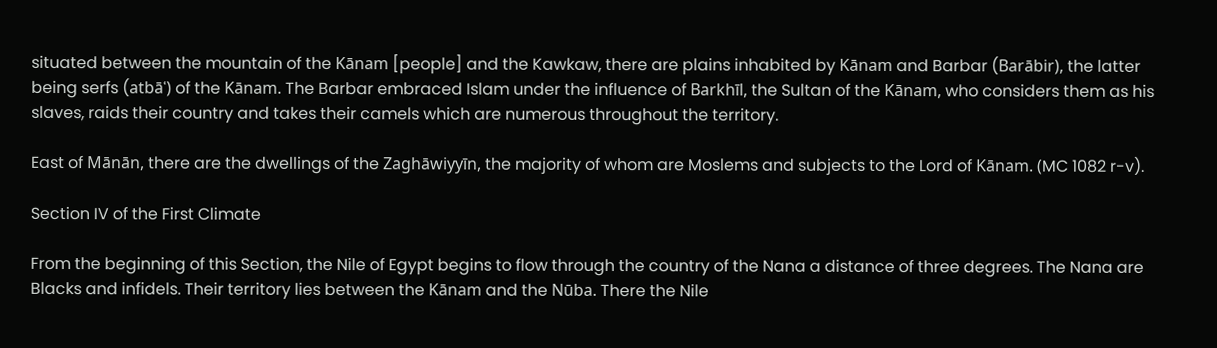situated between the mountain of the Kānam [people] and the Kawkaw, there are plains inhabited by Kānam and Barbar (Barābir), the latter being serfs (atbāʿ) of the Kānam. The Barbar embraced Islam under the influence of Barkhīl, the Sultan of the Kānam, who considers them as his slaves, raids their country and takes their camels which are numerous throughout the territory.

East of Mānān, there are the dwellings of the Zaghāwiyyīn, the majority of whom are Moslems and subjects to the Lord of Kānam. (MC 1082 r-v).

Section IV of the First Climate

From the beginning of this Section, the Nile of Egypt begins to flow through the country of the Nana a distance of three degrees. The Nana are Blacks and infidels. Their territory lies between the Kānam and the Nūba. There the Nile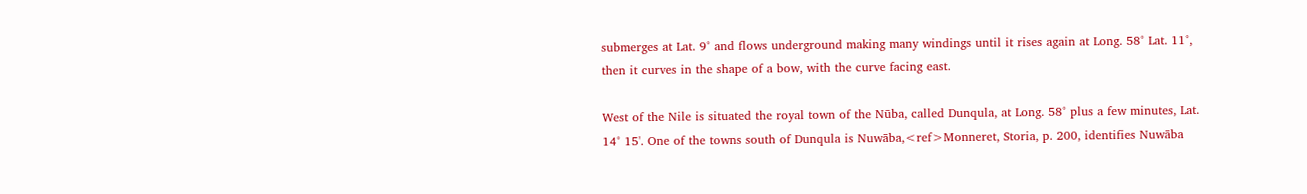submerges at Lat. 9° and flows underground making many windings until it rises again at Long. 58° Lat. 11°, then it curves in the shape of a bow, with the curve facing east.

West of the Nile is situated the royal town of the Nūba, called Dunqula, at Long. 58° plus a few minutes, Lat. 14° 15'. One of the towns south of Dunqula is Nuwāba,<ref>Monneret, Storia, p. 200, identifies Nuwāba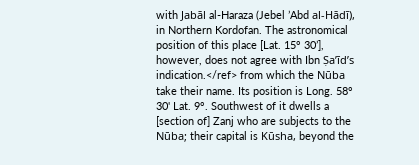with Jabāl al-Haraza (Jebel ’Abd al-Hādī), in Northern Kordofan. The astronomical position of this place [Lat. 15° 30’], however, does not agree with Ibn Ṣa’īd’s indication.</ref> from which the Nūba take their name. Its position is Long. 58° 30' Lat. 9°. Southwest of it dwells a [section of] Zanj who are subjects to the Nūba; their capital is Kūsha, beyond the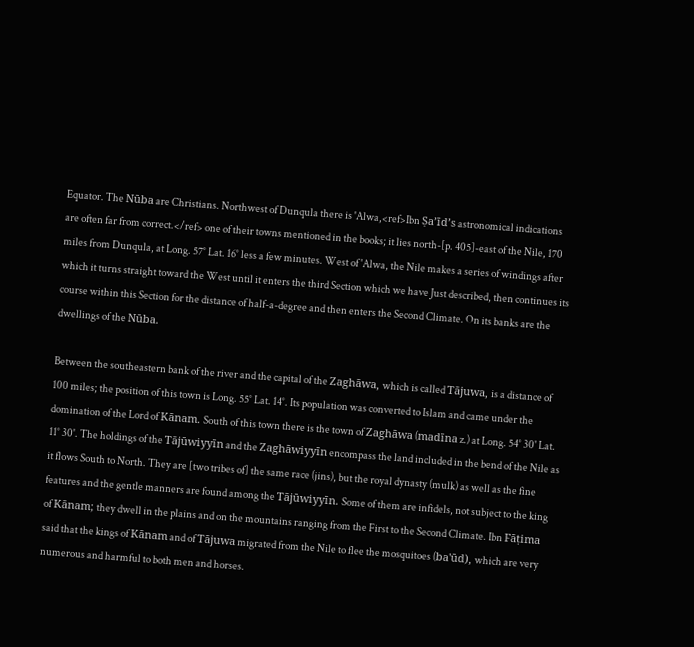Equator. The Nūba are Christians. Northwest of Dunqula there is 'Alwa,<ref>Ibn Ṣa’īd’s astronomical indications are often far from correct.</ref> one of their towns mentioned in the books; it lies north-[p. 405]-east of the Nile, 170 miles from Dunqula, at Long. 57° Lat. 16° less a few minutes. West of 'Alwa, the Nile makes a series of windings after which it turns straight toward the West until it enters the third Section which we have Just described, then continues its course within this Section for the distance of half-a-degree and then enters the Second Climate. On its banks are the dwellings of the Nūba.

Between the southeastern bank of the river and the capital of the Zaghāwa, which is called Tājuwa, is a distance of 100 miles; the position of this town is Long. 55° Lat. 14°. Its population was converted to Islam and came under the domination of the Lord of Kānam. South of this town there is the town of Zaghāwa (madīna z.) at Long. 54° 30' Lat. 11° 30'. The holdings of the Tājūwiyyīn and the Zaghāwiyyīn encompass the land included in the bend of the Nile as it flows South to North. They are [two tribes of] the same race (jins), but the royal dynasty (mulk) as well as the fine features and the gentle manners are found among the Tājūwiyyīn. Some of them are infidels, not subject to the king of Kānam; they dwell in the plains and on the mountains ranging from the First to the Second Climate. Ibn Fāṭima said that the kings of Kānam and of Tājuwa migrated from the Nile to flee the mosquitoes (ba'ūd), which are very numerous and harmful to both men and horses.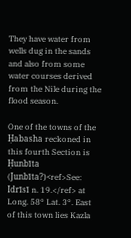They have water from wells dug in the sands and also from some water courses derived from the Nile during the flood season.

One of the towns of the Ḥabasha reckoned in this fourth Section is Ḥunbīta (Junbīta?)<ref>See: Idrīsī n. 19.</ref> at Long. 58° Lat. 3°. East of this town lies Kazla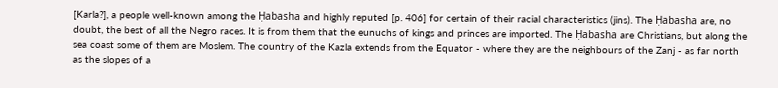[Karla?], a people well-known among the Ḥabasha and highly reputed [p. 406] for certain of their racial characteristics (jins). The Ḥabasha are, no doubt, the best of all the Negro races. It is from them that the eunuchs of kings and princes are imported. The Ḥabasha are Christians, but along the sea coast some of them are Moslem. The country of the Kazla extends from the Equator - where they are the neighbours of the Zanj - as far north as the slopes of a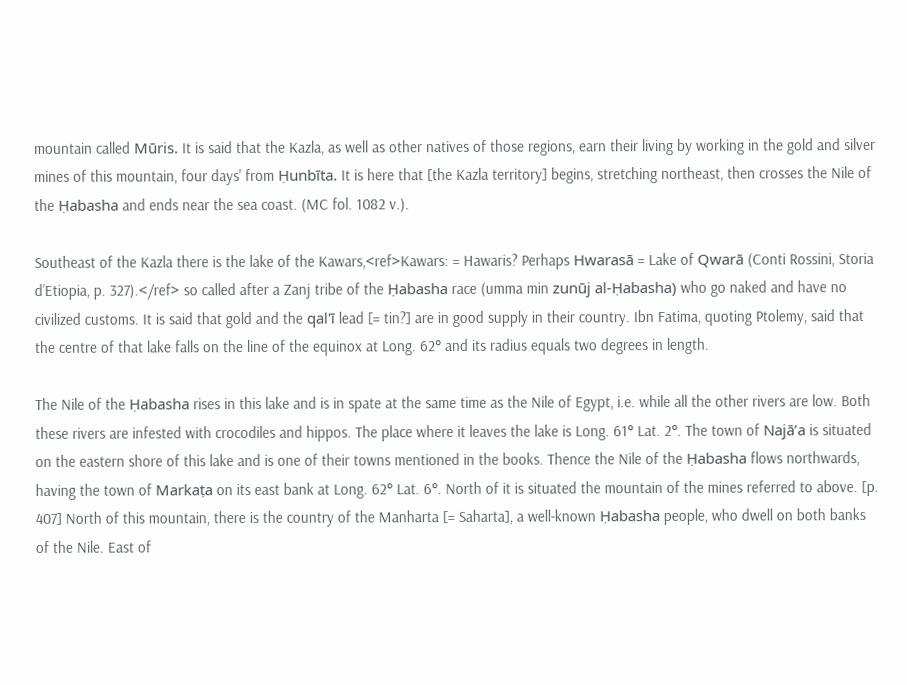mountain called Mūris. It is said that the Kazla, as well as other natives of those regions, earn their living by working in the gold and silver mines of this mountain, four days' from Ḥunbīta. It is here that [the Kazla territory] begins, stretching northeast, then crosses the Nile of the Ḥabasha and ends near the sea coast. (MC fol. 1082 v.).

Southeast of the Kazla there is the lake of the Kawars,<ref>Kawars: = Hawaris? Perhaps Hwarasā = Lake of Qwarā (Conti Rossini, Storia d’Etiopia, p. 327).</ref> so called after a Zanj tribe of the Ḥabasha race (umma min zunūj al-Ḥabasha) who go naked and have no civilized customs. It is said that gold and the qal'ī lead [= tin?] are in good supply in their country. Ibn Fatima, quoting Ptolemy, said that the centre of that lake falls on the line of the equinox at Long. 62° and its radius equals two degrees in length.

The Nile of the Ḥabasha rises in this lake and is in spate at the same time as the Nile of Egypt, i.e. while all the other rivers are low. Both these rivers are infested with crocodiles and hippos. The place where it leaves the lake is Long. 61° Lat. 2°. The town of Najā’a is situated on the eastern shore of this lake and is one of their towns mentioned in the books. Thence the Nile of the Ḥabasha flows northwards, having the town of Markaṭa on its east bank at Long. 62° Lat. 6°. North of it is situated the mountain of the mines referred to above. [p. 407] North of this mountain, there is the country of the Manharta [= Saharta], a well-known Ḥabasha people, who dwell on both banks of the Nile. East of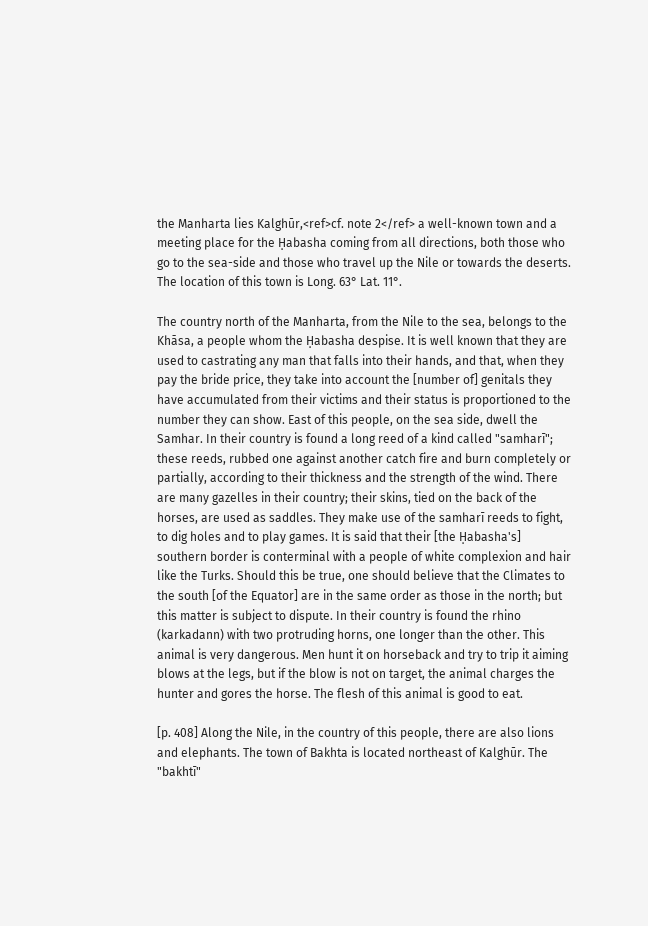the Manharta lies Kalghūr,<ref>cf. note 2</ref> a well-known town and a meeting place for the Ḥabasha coming from all directions, both those who go to the sea-side and those who travel up the Nile or towards the deserts. The location of this town is Long. 63° Lat. 11°.

The country north of the Manharta, from the Nile to the sea, belongs to the Khāsa, a people whom the Ḥabasha despise. It is well known that they are used to castrating any man that falls into their hands, and that, when they pay the bride price, they take into account the [number of] genitals they have accumulated from their victims and their status is proportioned to the number they can show. East of this people, on the sea side, dwell the Samhar. In their country is found a long reed of a kind called "samharī"; these reeds, rubbed one against another catch fire and burn completely or partially, according to their thickness and the strength of the wind. There are many gazelles in their country; their skins, tied on the back of the horses, are used as saddles. They make use of the samharī reeds to fight, to dig holes and to play games. It is said that their [the Ḥabasha's] southern border is conterminal with a people of white complexion and hair like the Turks. Should this be true, one should believe that the Climates to the south [of the Equator] are in the same order as those in the north; but this matter is subject to dispute. In their country is found the rhino (karkadann) with two protruding horns, one longer than the other. This animal is very dangerous. Men hunt it on horseback and try to trip it aiming blows at the legs, but if the blow is not on target, the animal charges the hunter and gores the horse. The flesh of this animal is good to eat.

[p. 408] Along the Nile, in the country of this people, there are also lions and elephants. The town of Bakhta is located northeast of Kalghūr. The "bakhtī"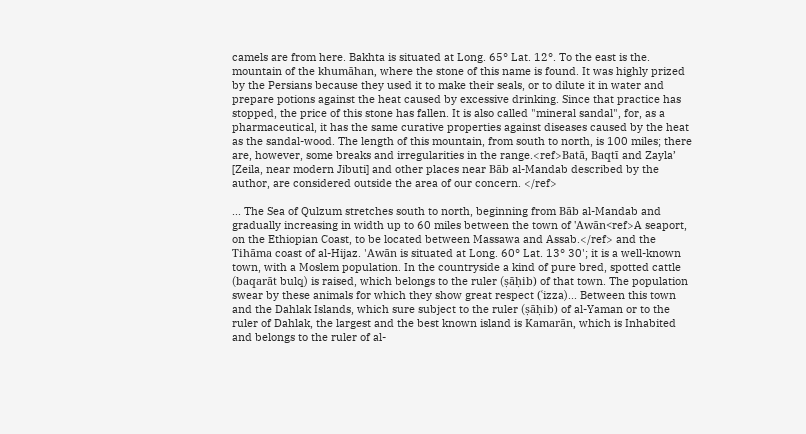camels are from here. Bakhta is situated at Long. 65° Lat. 12°. To the east is the. mountain of the khumāhan, where the stone of this name is found. It was highly prized by the Persians because they used it to make their seals, or to dilute it in water and prepare potions against the heat caused by excessive drinking. Since that practice has stopped, the price of this stone has fallen. It is also called "mineral sandal", for, as a pharmaceutical, it has the same curative properties against diseases caused by the heat as the sandal-wood. The length of this mountain, from south to north, is 100 miles; there are, however, some breaks and irregularities in the range.<ref>Batā, Baqtī and Zayla’ [Zeila, near modern Jibuti] and other places near Bāb al-Mandab described by the author, are considered outside the area of our concern. </ref>

... The Sea of Qulzum stretches south to north, beginning from Bāb al-Mandab and gradually increasing in width up to 60 miles between the town of 'Awān<ref>A seaport, on the Ethiopian Coast, to be located between Massawa and Assab.</ref> and the Tihāma coast of al-Hijaz. 'Awān is situated at Long. 60° Lat. 13° 30'; it is a well-known town, with a Moslem population. In the countryside a kind of pure bred, spotted cattle (baqarāt bulq) is raised, which belongs to the ruler (ṣāḥib) of that town. The population swear by these animals for which they show great respect (ʿizza)... Between this town and the Dahlak Islands, which sure subject to the ruler (ṣāḥib) of al-Yaman or to the ruler of Dahlak, the largest and the best known island is Kamarān, which is Inhabited and belongs to the ruler of al-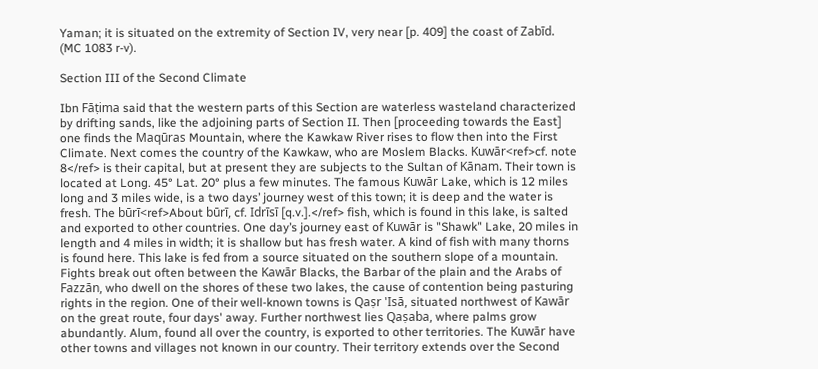Yaman; it is situated on the extremity of Section IV, very near [p. 409] the coast of Zabīd. (MC 1083 r-v).

Section III of the Second Climate

Ibn Fāṭima said that the western parts of this Section are waterless wasteland characterized by drifting sands, like the adjoining parts of Section II. Then [proceeding towards the East] one finds the Maqūras Mountain, where the Kawkaw River rises to flow then into the First Climate. Next comes the country of the Kawkaw, who are Moslem Blacks. Kuwār<ref>cf. note 8</ref> is their capital, but at present they are subjects to the Sultan of Kānam. Their town is located at Long. 45° Lat. 20° plus a few minutes. The famous Kuwār Lake, which is 12 miles long and 3 miles wide, is a two days’ journey west of this town; it is deep and the water is fresh. The būrī<ref>About būrī, cf. Idrīsī [q.v.].</ref> fish, which is found in this lake, is salted and exported to other countries. One day’s journey east of Kuwār is "Shawk" Lake, 20 miles in length and 4 miles in width; it is shallow but has fresh water. A kind of fish with many thorns is found here. This lake is fed from a source situated on the southern slope of a mountain. Fights break out often between the Kawār Blacks, the Barbar of the plain and the Arabs of Fazzān, who dwell on the shores of these two lakes, the cause of contention being pasturing rights in the region. One of their well-known towns is Qaṣr 'Isā, situated northwest of Kawār on the great route, four days' away. Further northwest lies Qaṣaba, where palms grow abundantly. Alum, found all over the country, is exported to other territories. The Kuwār have other towns and villages not known in our country. Their territory extends over the Second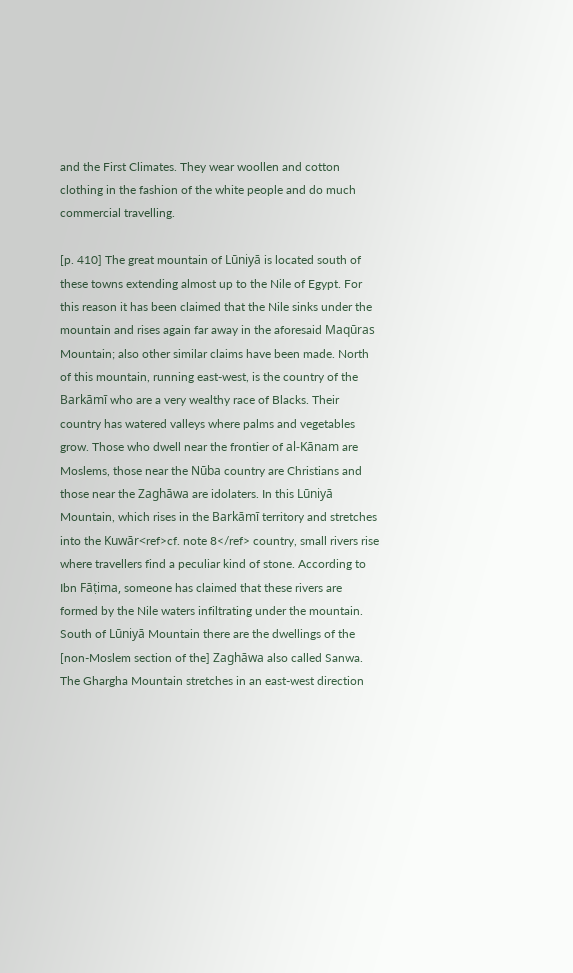and the First Climates. They wear woollen and cotton clothing in the fashion of the white people and do much commercial travelling.

[p. 410] The great mountain of Lūniyā is located south of these towns extending almost up to the Nile of Egypt. For this reason it has been claimed that the Nile sinks under the mountain and rises again far away in the aforesaid Maqūras Mountain; also other similar claims have been made. North of this mountain, running east-west, is the country of the Barkāmī who are a very wealthy race of Blacks. Their country has watered valleys where palms and vegetables grow. Those who dwell near the frontier of al-Kānam are Moslems, those near the Nūba country are Christians and those near the Zaghāwa are idolaters. In this Lūniyā Mountain, which rises in the Barkāmī territory and stretches into the Kuwār<ref>cf. note 8</ref> country, small rivers rise where travellers find a peculiar kind of stone. According to Ibn Fāṭima, someone has claimed that these rivers are formed by the Nile waters infiltrating under the mountain. South of Lūniyā Mountain there are the dwellings of the [non-Moslem section of the] Zaghāwa also called Sanwa. The Ghargha Mountain stretches in an east-west direction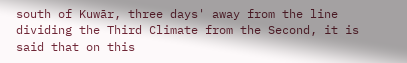south of Kuwār, three days' away from the line dividing the Third Climate from the Second, it is said that on this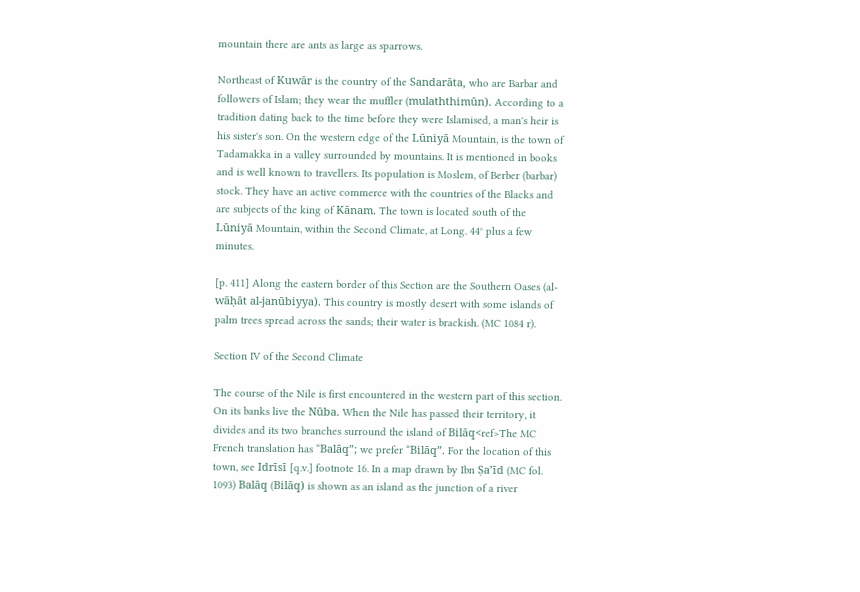mountain there are ants as large as sparrows.

Northeast of Kuwār is the country of the Sandarāta, who are Barbar and followers of Islam; they wear the muffler (mulaththimūn). According to a tradition dating back to the time before they were Islamised, a man's heir is his sister's son. On the western edge of the Lūniyā Mountain, is the town of Tadamakka in a valley surrounded by mountains. It is mentioned in books and is well known to travellers. Its population is Moslem, of Berber (barbar) stock. They have an active commerce with the countries of the Blacks and are subjects of the king of Kānam. The town is located south of the Lūniyā Mountain, within the Second Climate, at Long. 44° plus a few minutes.

[p. 411] Along the eastern border of this Section are the Southern Oases (al-wāḥāt al-janūbiyya). This country is mostly desert with some islands of palm trees spread across the sands; their water is brackish. (MC 1084 r).

Section IV of the Second Climate

The course of the Nile is first encountered in the western part of this section. On its banks live the Nūba. When the Nile has passed their territory, it divides and its two branches surround the island of Bilāq<ref>The MC French translation has “Balāq”; we prefer “Bilāq”. For the location of this town, see Idrīsī [q.v.] footnote 16. In a map drawn by Ibn Ṣa’īd (MC fol. 1093) Balāq (Bilāq) is shown as an island as the junction of a river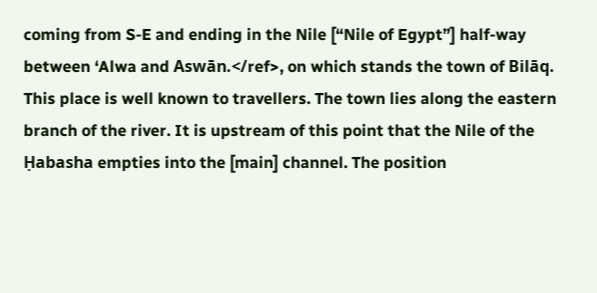coming from S-E and ending in the Nile [“Nile of Egypt”] half-way between ‘Alwa and Aswān.</ref>, on which stands the town of Bilāq. This place is well known to travellers. The town lies along the eastern branch of the river. It is upstream of this point that the Nile of the Ḥabasha empties into the [main] channel. The position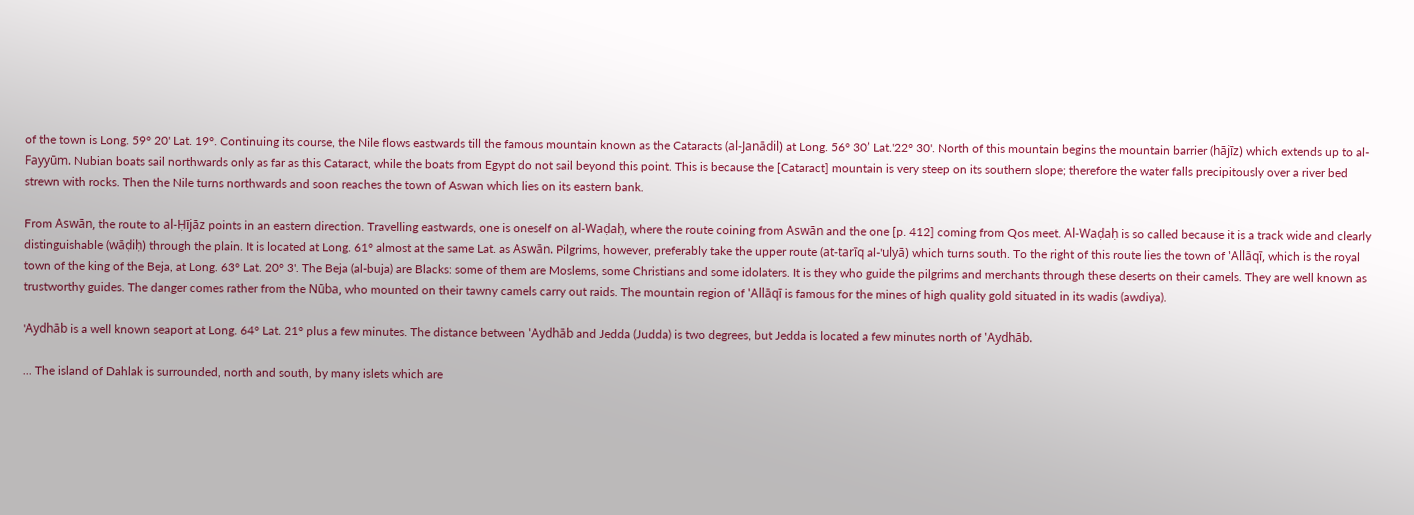of the town is Long. 59° 20' Lat. 19°. Continuing its course, the Nile flows eastwards till the famous mountain known as the Cataracts (al-Janādil) at Long. 56° 30’ Lat.'22° 30'. North of this mountain begins the mountain barrier (hājīz) which extends up to al-Fayyūm. Nubian boats sail northwards only as far as this Cataract, while the boats from Egypt do not sail beyond this point. This is because the [Cataract] mountain is very steep on its southern slope; therefore the water falls precipitously over a river bed strewn with rocks. Then the Nile turns northwards and soon reaches the town of Aswan which lies on its eastern bank.

From Aswān, the route to al-Ḥījāz points in an eastern direction. Travelling eastwards, one is oneself on al-Waḍaḥ, where the route coining from Aswān and the one [p. 412] coming from Qos meet. Al-Waḍaḥ is so called because it is a track wide and clearly distinguishable (wāḍiḥ) through the plain. It is located at Long. 61° almost at the same Lat. as Aswān. Pilgrims, however, preferably take the upper route (at-tarīq al-'ulyā) which turns south. To the right of this route lies the town of 'Allāqī, which is the royal town of the king of the Beja, at Long. 63° Lat. 20° 3'. The Beja (al-buja) are Blacks: some of them are Moslems, some Christians and some idolaters. It is they who guide the pilgrims and merchants through these deserts on their camels. They are well known as trustworthy guides. The danger comes rather from the Nūba, who mounted on their tawny camels carry out raids. The mountain region of 'Allāqī is famous for the mines of high quality gold situated in its wadis (awdiya).

'Aydhāb is a well known seaport at Long. 64° Lat. 21° plus a few minutes. The distance between 'Aydhāb and Jedda (Judda) is two degrees, but Jedda is located a few minutes north of 'Aydhāb.

... The island of Dahlak is surrounded, north and south, by many islets which are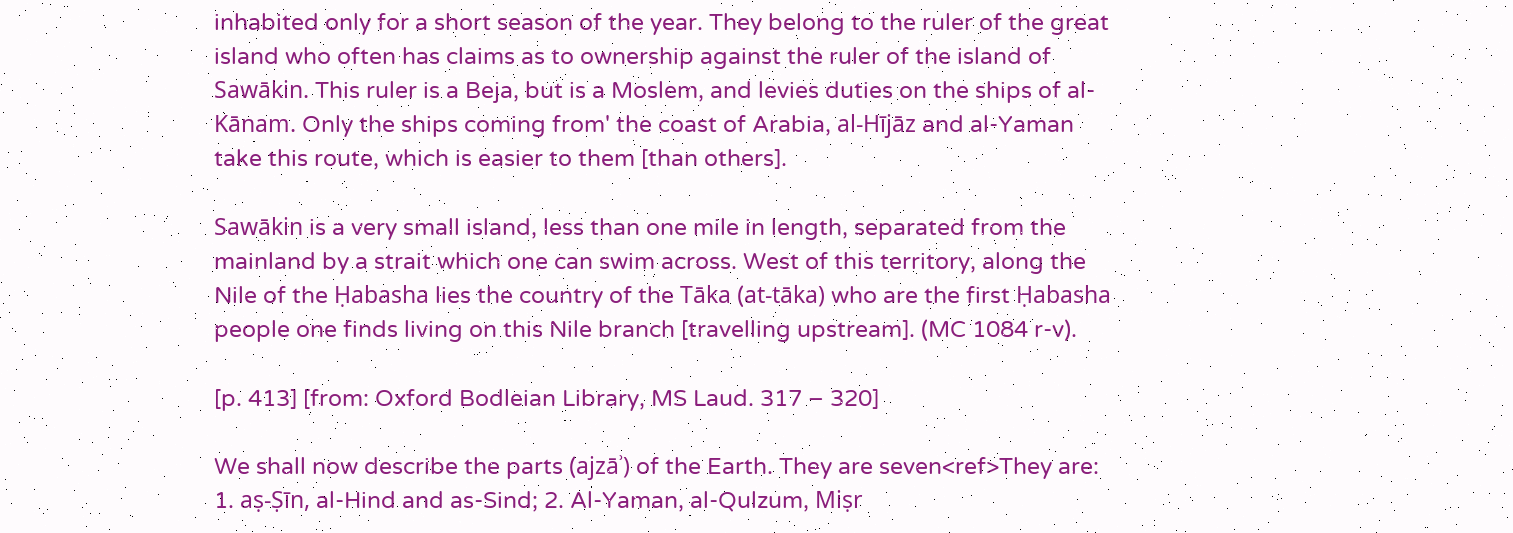inhabited only for a short season of the year. They belong to the ruler of the great island who often has claims as to ownership against the ruler of the island of Sawākin. This ruler is a Beja, but is a Moslem, and levies duties on the ships of al-Kānam. Only the ships coming from' the coast of Arabia, al-Hījāz and al-Yaman take this route, which is easier to them [than others].

Sawākin is a very small island, less than one mile in length, separated from the mainland by a strait which one can swim across. West of this territory, along the Nile of the Ḥabasha lies the country of the Tāka (at-tāka) who are the first Ḥabasha people one finds living on this Nile branch [travelling upstream]. (MC 1084 r-v).

[p. 413] [from: Oxford Bodleian Library, MS Laud. 317 – 320]

We shall now describe the parts (ajzāʾ) of the Earth. They are seven<ref>They are: 1. aṣ-Ṣīn, al-Hind and as-Sind; 2. Al-Yaman, al-Qulzum, Miṣr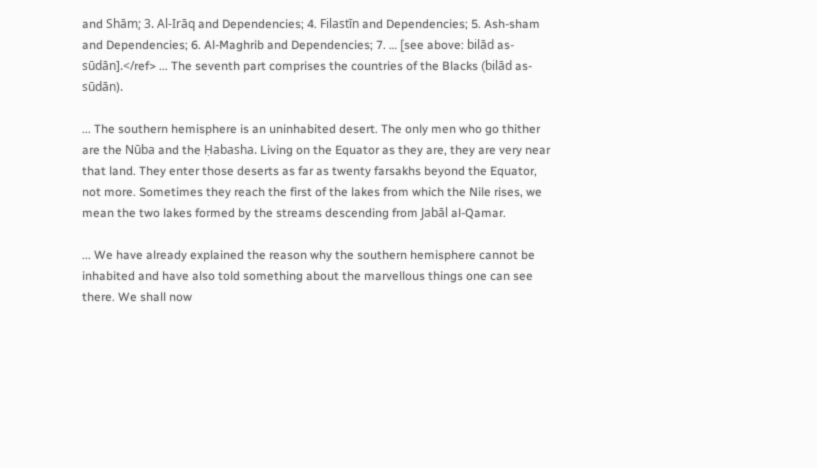and Shām; 3. Al-Irāq and Dependencies; 4. Filastīn and Dependencies; 5. Ash-sham and Dependencies; 6. Al-Maghrib and Dependencies; 7. … [see above: bilād as-sūdān].</ref> ... The seventh part comprises the countries of the Blacks (bilād as-sūdān).

... The southern hemisphere is an uninhabited desert. The only men who go thither are the Nūba and the Ḥabasha. Living on the Equator as they are, they are very near that land. They enter those deserts as far as twenty farsakhs beyond the Equator, not more. Sometimes they reach the first of the lakes from which the Nile rises, we mean the two lakes formed by the streams descending from Jabāl al-Qamar.

... We have already explained the reason why the southern hemisphere cannot be inhabited and have also told something about the marvellous things one can see there. We shall now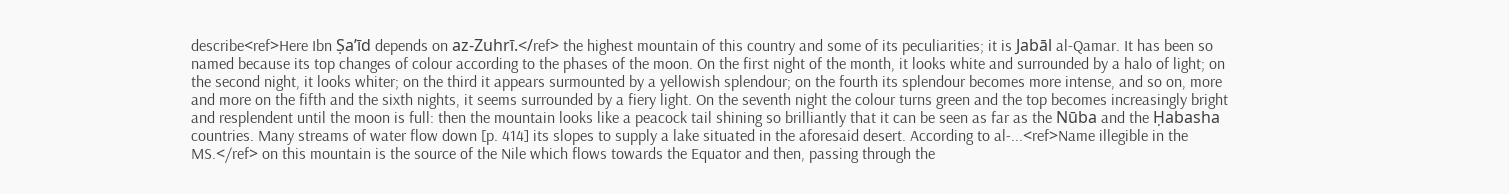describe<ref>Here Ibn Ṣa’īd depends on az-Zuhrī.</ref> the highest mountain of this country and some of its peculiarities; it is Jabāl al-Qamar. It has been so named because its top changes of colour according to the phases of the moon. On the first night of the month, it looks white and surrounded by a halo of light; on the second night, it looks whiter; on the third it appears surmounted by a yellowish splendour; on the fourth its splendour becomes more intense, and so on, more and more on the fifth and the sixth nights, it seems surrounded by a fiery light. On the seventh night the colour turns green and the top becomes increasingly bright and resplendent until the moon is full: then the mountain looks like a peacock tail shining so brilliantly that it can be seen as far as the Nūba and the Ḥabasha countries. Many streams of water flow down [p. 414] its slopes to supply a lake situated in the aforesaid desert. According to al-...<ref>Name illegible in the MS.</ref> on this mountain is the source of the Nile which flows towards the Equator and then, passing through the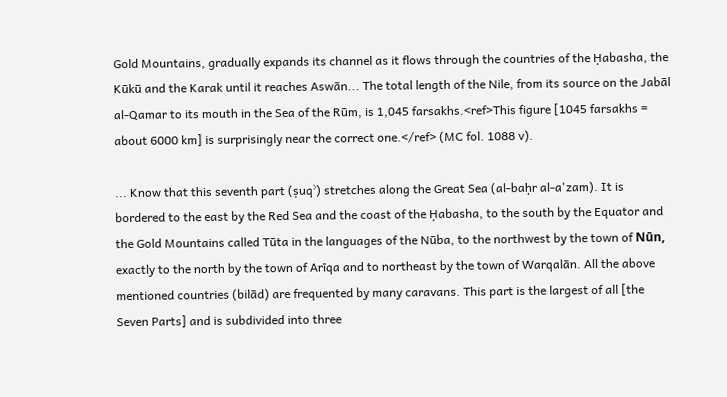Gold Mountains, gradually expands its channel as it flows through the countries of the Ḥabasha, the Kūkū and the Karak until it reaches Aswān... The total length of the Nile, from its source on the Jabāl al-Qamar to its mouth in the Sea of the Rūm, is 1,045 farsakhs.<ref>This figure [1045 farsakhs = about 6000 km] is surprisingly near the correct one.</ref> (MC fol. 1088 v).

... Know that this seventh part (ṣuqʾ) stretches along the Great Sea (al-baḥr al-a'zam). It is bordered to the east by the Red Sea and the coast of the Ḥabasha, to the south by the Equator and the Gold Mountains called Tūta in the languages of the Nūba, to the northwest by the town of Νūn, exactly to the north by the town of Arīqa and to northeast by the town of Warqalān. All the above mentioned countries (bilād) are frequented by many caravans. This part is the largest of all [the Seven Parts] and is subdivided into three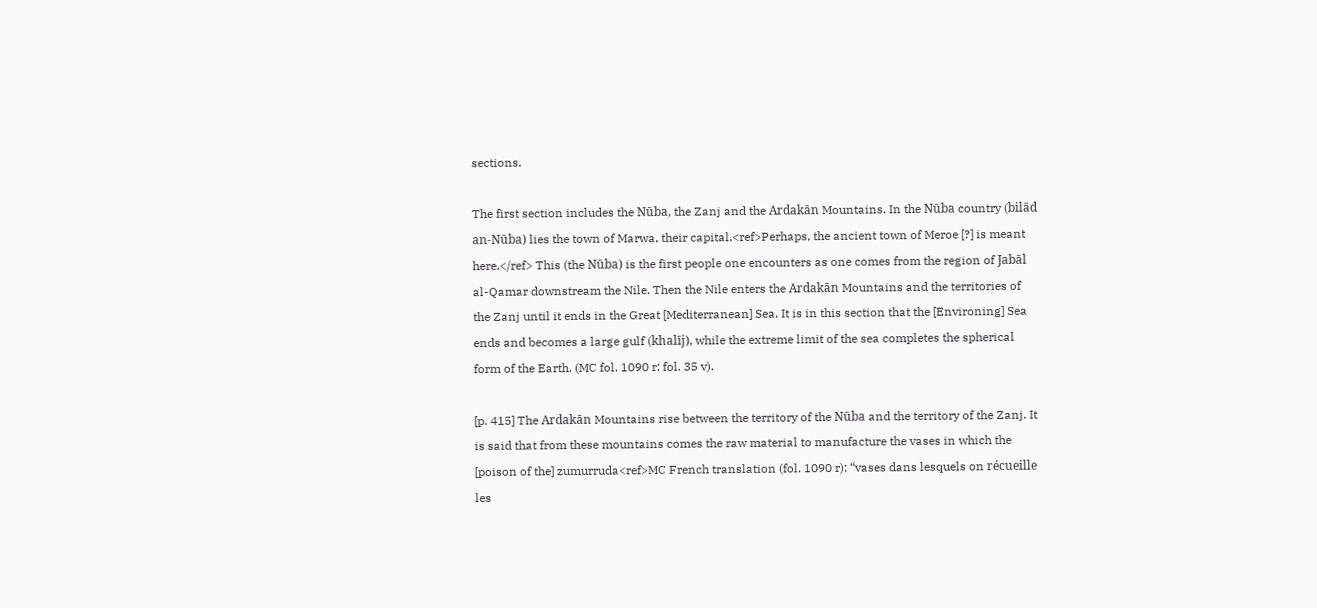sections.

The first section includes the Nūba, the Zanj and the Ardakān Mountains. In the Nūba country (bilād an-Nūba) lies the town of Marwa, their capital.<ref>Perhaps, the ancient town of Meroe [?] is meant here.</ref> This (the Nūba) is the first people one encounters as one comes from the region of Jabāl al-Qamar downstream the Nile. Then the Nile enters the Ardakān Mountains and the territories of the Zanj until it ends in the Great [Mediterranean] Sea. It is in this section that the [Environing] Sea ends and becomes a large gulf (khalīj), while the extreme limit of the sea completes the spherical form of the Earth. (MC fol. 1090 r: fol. 35 v).

[p. 415] The Ardakān Mountains rise between the territory of the Nūba and the territory of the Zanj. It is said that from these mountains comes the raw material to manufacture the vases in which the [poison of the] zumurruda<ref>MC French translation (fol. 1090 r): “vases dans lesquels on récueille les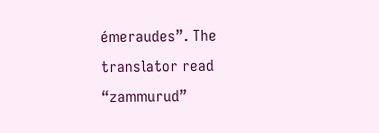émeraudes”. The translator read “zammurud”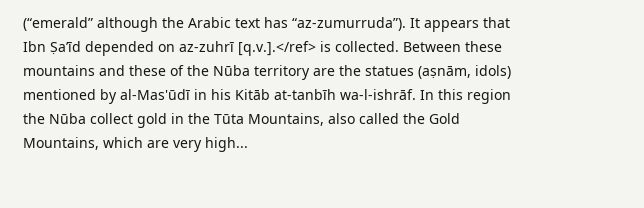(“emerald” although the Arabic text has “az-zumurruda”). It appears that Ibn Ṣa’īd depended on az-zuhrī [q.v.].</ref> is collected. Between these mountains and these of the Nūba territory are the statues (aṣnām, idols) mentioned by al-Mas'ūdī in his Kitāb at-tanbīh wa-l-ishrāf. In this region the Nūba collect gold in the Tūta Mountains, also called the Gold Mountains, which are very high...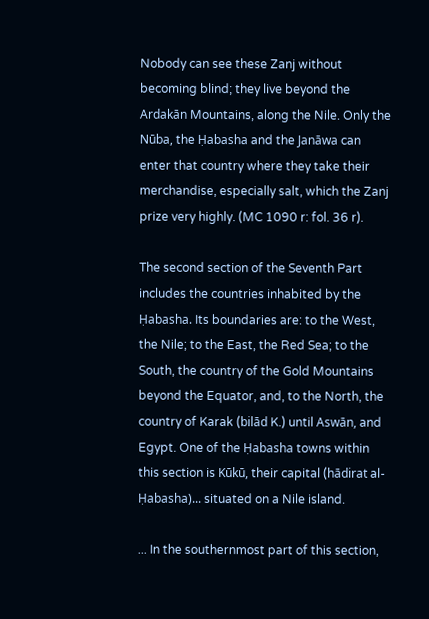Nobody can see these Zanj without becoming blind; they live beyond the Ardakān Mountains, along the Nile. Only the Nūba, the Ḥabasha and the Janāwa can enter that country where they take their merchandise, especially salt, which the Zanj prize very highly. (MC 1090 r: fol. 36 r).

The second section of the Seventh Part includes the countries inhabited by the Ḥabasha. Its boundaries are: to the West, the Nile; to the East, the Red Sea; to the South, the country of the Gold Mountains beyond the Equator, and, to the North, the country of Karak (bilād K.) until Aswān, and Egypt. One of the Ḥabasha towns within this section is Kūkū, their capital (hādirat al-Ḥabasha)... situated on a Nile island.

... In the southernmost part of this section,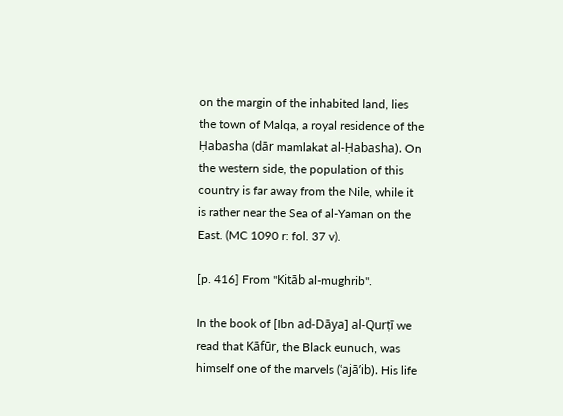on the margin of the inhabited land, lies the town of Malqa, a royal residence of the Ḥabasha (dār mamlakat al-Ḥabasha). On the western side, the population of this country is far away from the Nile, while it is rather near the Sea of al-Yaman on the East. (MC 1090 r: fol. 37 v).

[p. 416] From "Kitāb al-mughrib".

In the book of [Ibn ad-Dāya] al-Qurṭī we read that Kāfūr, the Black eunuch, was himself one of the marvels (ʿajā’ib). His life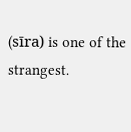(sīra) is one of the strangest.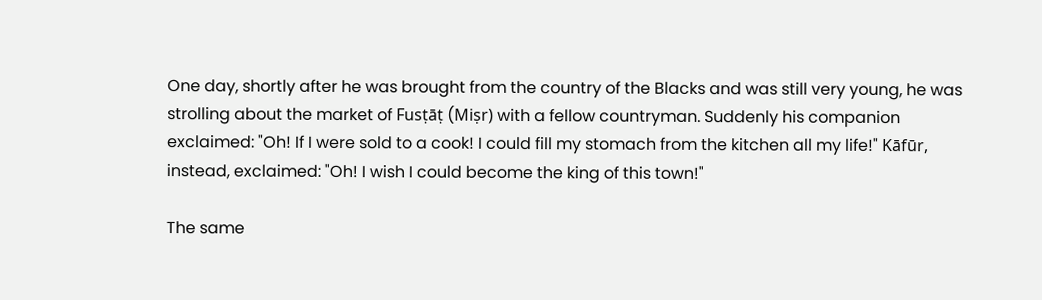One day, shortly after he was brought from the country of the Blacks and was still very young, he was strolling about the market of Fusṭāṭ (Miṣr) with a fellow countryman. Suddenly his companion exclaimed: "Oh! If I were sold to a cook! I could fill my stomach from the kitchen all my life!" Kāfūr, instead, exclaimed: "Oh! I wish I could become the king of this town!"

The same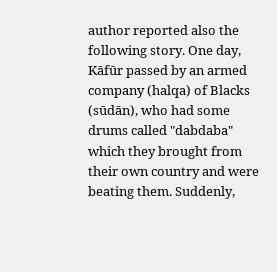author reported also the following story. One day, Kāfūr passed by an armed company (halqa) of Blacks (sūdān), who had some drums called "dabdaba" which they brought from their own country and were beating them. Suddenly,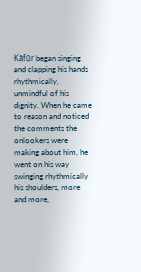Kāfūr began singing and clapping his hands rhythmically, unmindful of his dignity. When he came to reason and noticed the comments the onlookers were making about him, he went on his way swinging rhythmically his shoulders, more and more,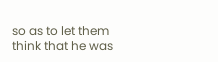so as to let them think that he was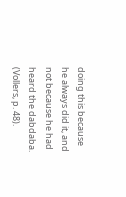doing this because he always did it, and not because he had heard the dabdaba. (Vollers, p. 48).